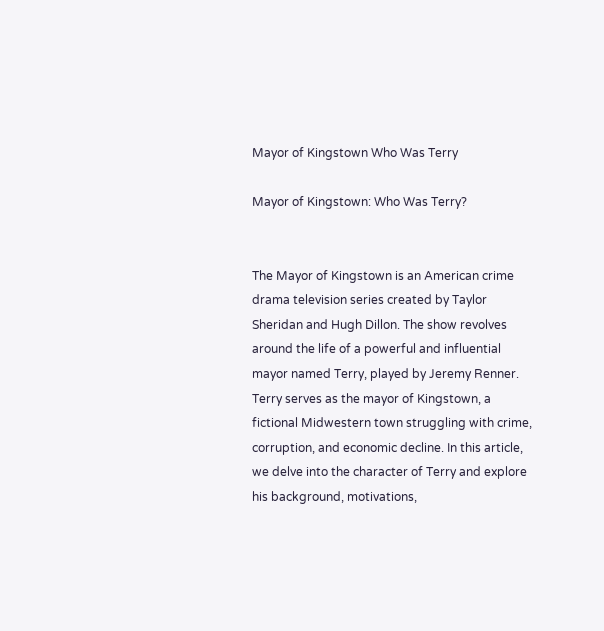Mayor of Kingstown Who Was Terry

Mayor of Kingstown: Who Was Terry?


The Mayor of Kingstown is an American crime drama television series created by Taylor Sheridan and Hugh Dillon. The show revolves around the life of a powerful and influential mayor named Terry, played by Jeremy Renner. Terry serves as the mayor of Kingstown, a fictional Midwestern town struggling with crime, corruption, and economic decline. In this article, we delve into the character of Terry and explore his background, motivations,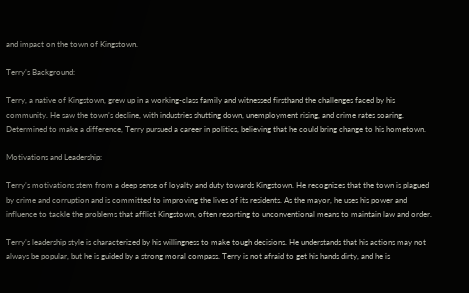and impact on the town of Kingstown.

Terry’s Background:

Terry, a native of Kingstown, grew up in a working-class family and witnessed firsthand the challenges faced by his community. He saw the town’s decline, with industries shutting down, unemployment rising, and crime rates soaring. Determined to make a difference, Terry pursued a career in politics, believing that he could bring change to his hometown.

Motivations and Leadership:

Terry’s motivations stem from a deep sense of loyalty and duty towards Kingstown. He recognizes that the town is plagued by crime and corruption and is committed to improving the lives of its residents. As the mayor, he uses his power and influence to tackle the problems that afflict Kingstown, often resorting to unconventional means to maintain law and order.

Terry’s leadership style is characterized by his willingness to make tough decisions. He understands that his actions may not always be popular, but he is guided by a strong moral compass. Terry is not afraid to get his hands dirty, and he is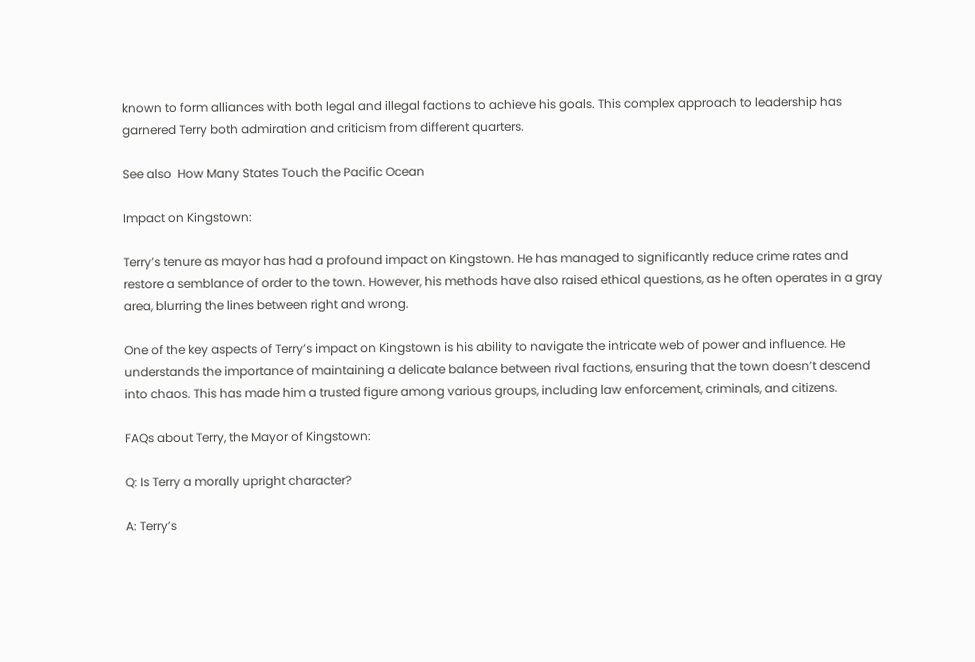known to form alliances with both legal and illegal factions to achieve his goals. This complex approach to leadership has garnered Terry both admiration and criticism from different quarters.

See also  How Many States Touch the Pacific Ocean

Impact on Kingstown:

Terry’s tenure as mayor has had a profound impact on Kingstown. He has managed to significantly reduce crime rates and restore a semblance of order to the town. However, his methods have also raised ethical questions, as he often operates in a gray area, blurring the lines between right and wrong.

One of the key aspects of Terry’s impact on Kingstown is his ability to navigate the intricate web of power and influence. He understands the importance of maintaining a delicate balance between rival factions, ensuring that the town doesn’t descend into chaos. This has made him a trusted figure among various groups, including law enforcement, criminals, and citizens.

FAQs about Terry, the Mayor of Kingstown:

Q: Is Terry a morally upright character?

A: Terry’s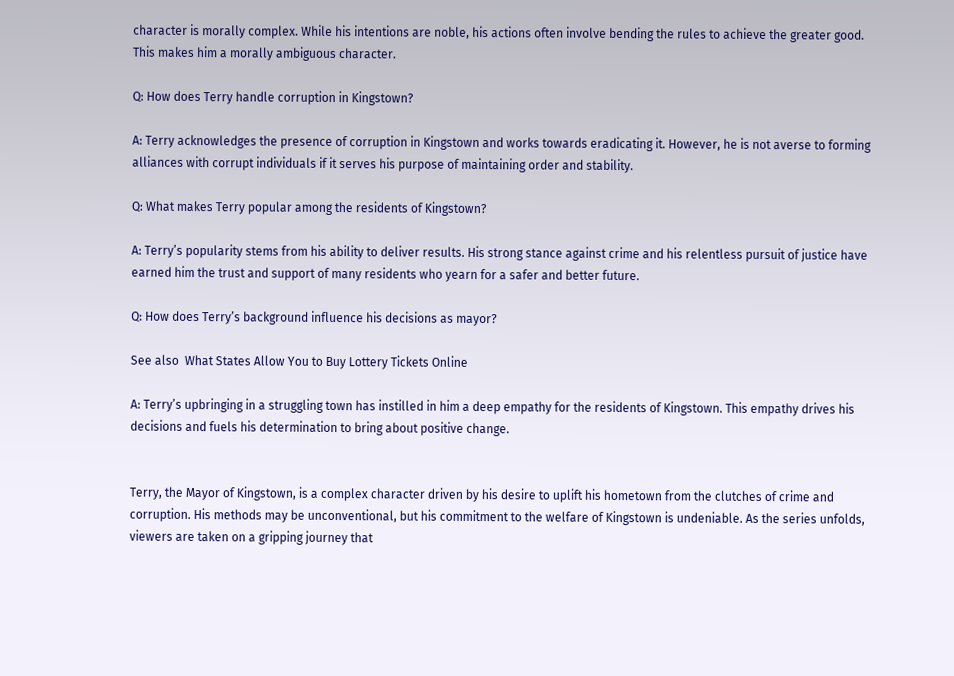character is morally complex. While his intentions are noble, his actions often involve bending the rules to achieve the greater good. This makes him a morally ambiguous character.

Q: How does Terry handle corruption in Kingstown?

A: Terry acknowledges the presence of corruption in Kingstown and works towards eradicating it. However, he is not averse to forming alliances with corrupt individuals if it serves his purpose of maintaining order and stability.

Q: What makes Terry popular among the residents of Kingstown?

A: Terry’s popularity stems from his ability to deliver results. His strong stance against crime and his relentless pursuit of justice have earned him the trust and support of many residents who yearn for a safer and better future.

Q: How does Terry’s background influence his decisions as mayor?

See also  What States Allow You to Buy Lottery Tickets Online

A: Terry’s upbringing in a struggling town has instilled in him a deep empathy for the residents of Kingstown. This empathy drives his decisions and fuels his determination to bring about positive change.


Terry, the Mayor of Kingstown, is a complex character driven by his desire to uplift his hometown from the clutches of crime and corruption. His methods may be unconventional, but his commitment to the welfare of Kingstown is undeniable. As the series unfolds, viewers are taken on a gripping journey that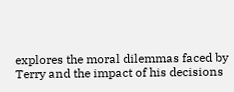explores the moral dilemmas faced by Terry and the impact of his decisions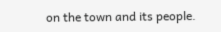on the town and its people.